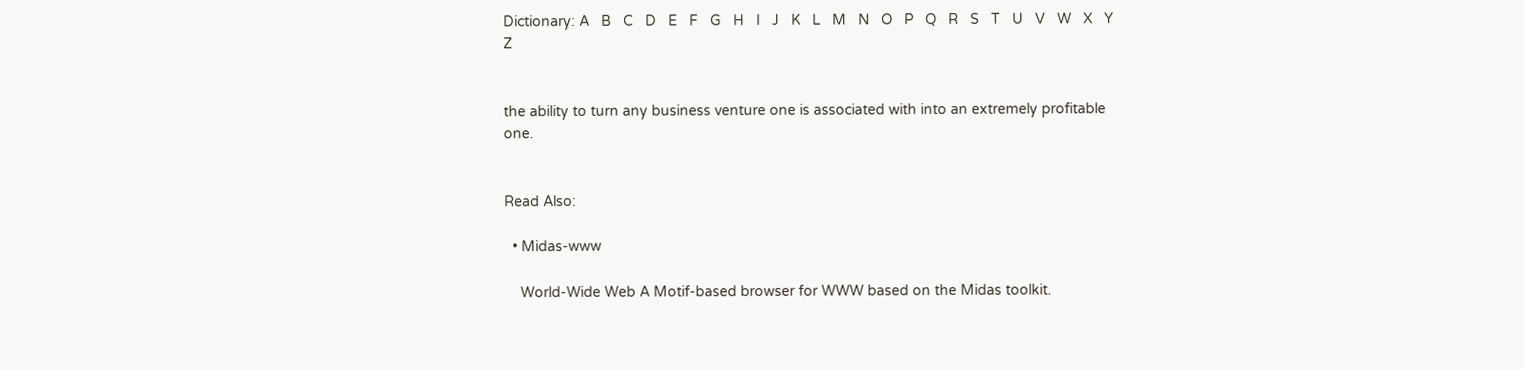Dictionary: A   B   C   D   E   F   G   H   I   J   K   L   M   N   O   P   Q   R   S   T   U   V   W   X   Y   Z


the ability to turn any business venture one is associated with into an extremely profitable one.


Read Also:

  • Midas-www

    World-Wide Web A Motif-based browser for WWW based on the Midas toolkit.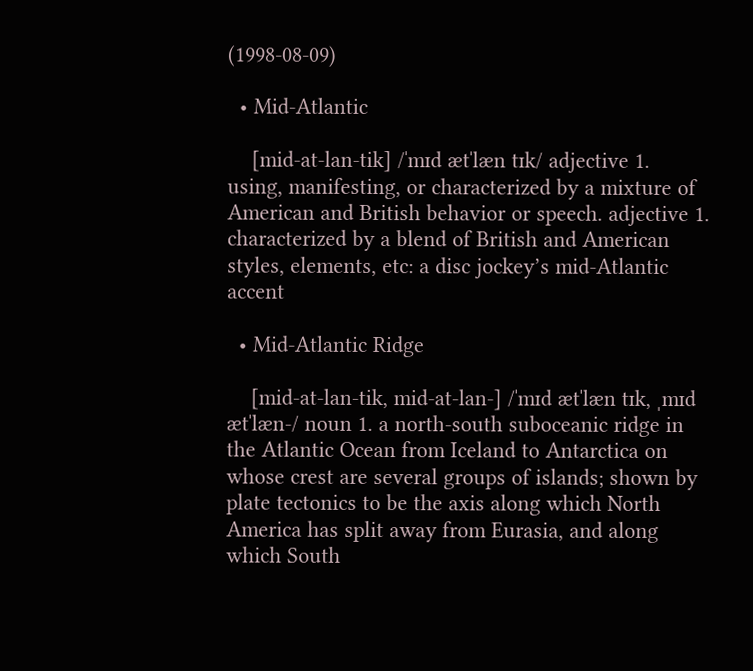(1998-08-09)

  • Mid-Atlantic

    [mid-at-lan-tik] /ˈmɪd ætˈlæn tɪk/ adjective 1. using, manifesting, or characterized by a mixture of American and British behavior or speech. adjective 1. characterized by a blend of British and American styles, elements, etc: a disc jockey’s mid-Atlantic accent

  • Mid-Atlantic Ridge

    [mid-at-lan-tik, mid-at-lan-] /ˈmɪd ætˈlæn tɪk, ˌmɪd ætˈlæn-/ noun 1. a north-south suboceanic ridge in the Atlantic Ocean from Iceland to Antarctica on whose crest are several groups of islands; shown by plate tectonics to be the axis along which North America has split away from Eurasia, and along which South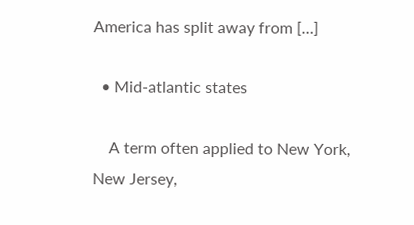America has split away from […]

  • Mid-atlantic states

    A term often applied to New York, New Jersey,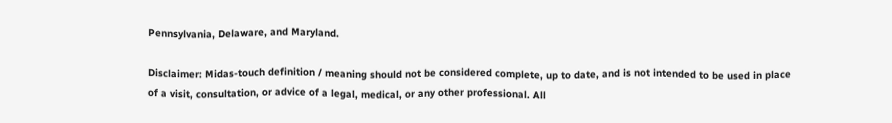Pennsylvania, Delaware, and Maryland.

Disclaimer: Midas-touch definition / meaning should not be considered complete, up to date, and is not intended to be used in place of a visit, consultation, or advice of a legal, medical, or any other professional. All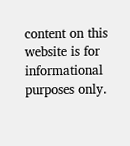content on this website is for informational purposes only.